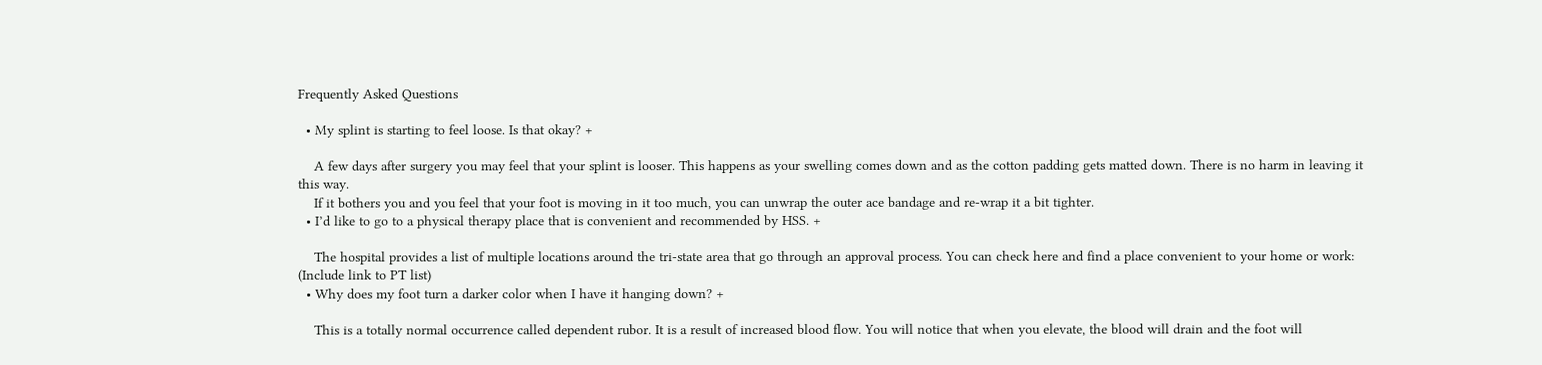Frequently Asked Questions

  • My splint is starting to feel loose. Is that okay? +

    A few days after surgery you may feel that your splint is looser. This happens as your swelling comes down and as the cotton padding gets matted down. There is no harm in leaving it this way.
    If it bothers you and you feel that your foot is moving in it too much, you can unwrap the outer ace bandage and re-wrap it a bit tighter.
  • I’d like to go to a physical therapy place that is convenient and recommended by HSS. +

    The hospital provides a list of multiple locations around the tri-state area that go through an approval process. You can check here and find a place convenient to your home or work: (Include link to PT list)
  • Why does my foot turn a darker color when I have it hanging down? +

    This is a totally normal occurrence called dependent rubor. It is a result of increased blood flow. You will notice that when you elevate, the blood will drain and the foot will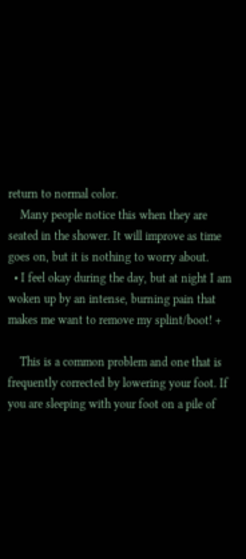return to normal color.
    Many people notice this when they are seated in the shower. It will improve as time goes on, but it is nothing to worry about.
  • I feel okay during the day, but at night I am woken up by an intense, burning pain that makes me want to remove my splint/boot! +

    This is a common problem and one that is frequently corrected by lowering your foot. If you are sleeping with your foot on a pile of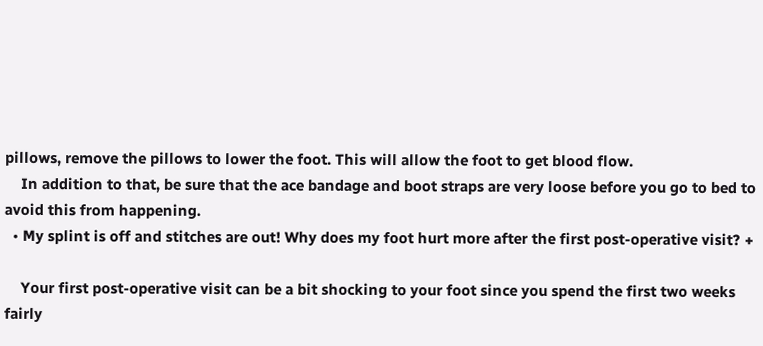pillows, remove the pillows to lower the foot. This will allow the foot to get blood flow.
    In addition to that, be sure that the ace bandage and boot straps are very loose before you go to bed to avoid this from happening.
  • My splint is off and stitches are out! Why does my foot hurt more after the first post-operative visit? +

    Your first post-operative visit can be a bit shocking to your foot since you spend the first two weeks fairly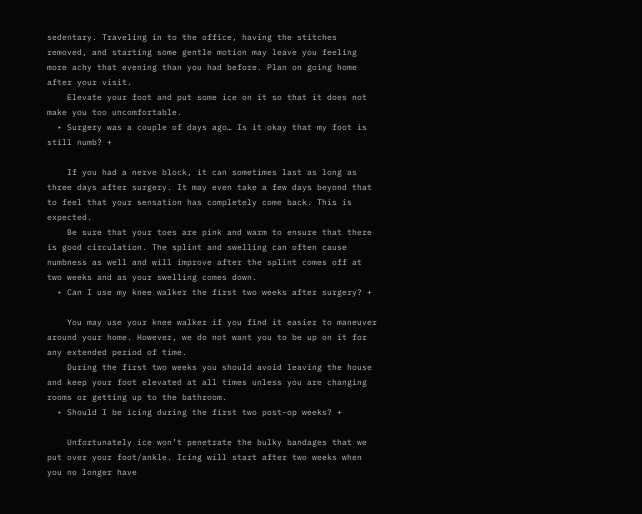sedentary. Traveling in to the office, having the stitches removed, and starting some gentle motion may leave you feeling more achy that evening than you had before. Plan on going home after your visit.
    Elevate your foot and put some ice on it so that it does not make you too uncomfortable.
  • Surgery was a couple of days ago… Is it okay that my foot is still numb? +

    If you had a nerve block, it can sometimes last as long as three days after surgery. It may even take a few days beyond that to feel that your sensation has completely come back. This is expected.
    Be sure that your toes are pink and warm to ensure that there is good circulation. The splint and swelling can often cause numbness as well and will improve after the splint comes off at two weeks and as your swelling comes down.
  • Can I use my knee walker the first two weeks after surgery? +

    You may use your knee walker if you find it easier to maneuver around your home. However, we do not want you to be up on it for any extended period of time.
    During the first two weeks you should avoid leaving the house and keep your foot elevated at all times unless you are changing rooms or getting up to the bathroom.
  • Should I be icing during the first two post-op weeks? +

    Unfortunately ice won’t penetrate the bulky bandages that we put over your foot/ankle. Icing will start after two weeks when you no longer have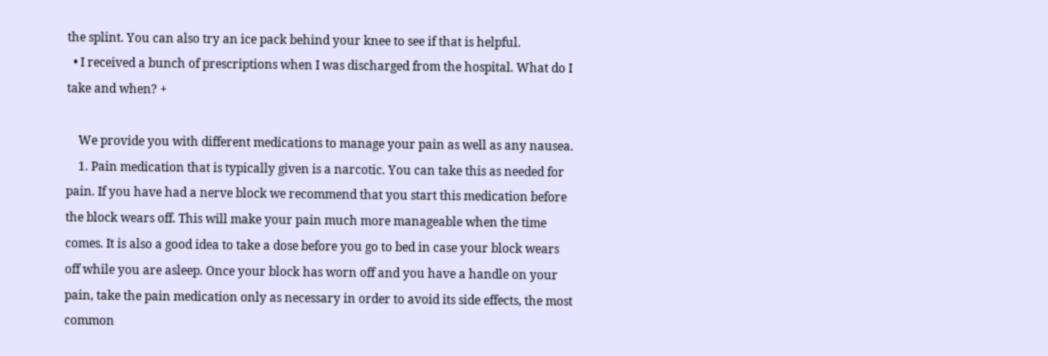the splint. You can also try an ice pack behind your knee to see if that is helpful.
  • I received a bunch of prescriptions when I was discharged from the hospital. What do I take and when? +

    We provide you with different medications to manage your pain as well as any nausea.
    1. Pain medication that is typically given is a narcotic. You can take this as needed for pain. If you have had a nerve block we recommend that you start this medication before the block wears off. This will make your pain much more manageable when the time comes. It is also a good idea to take a dose before you go to bed in case your block wears off while you are asleep. Once your block has worn off and you have a handle on your pain, take the pain medication only as necessary in order to avoid its side effects, the most common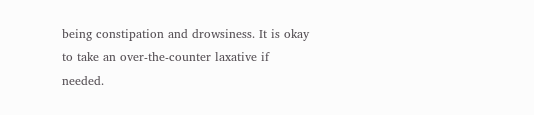being constipation and drowsiness. It is okay to take an over-the-counter laxative if needed.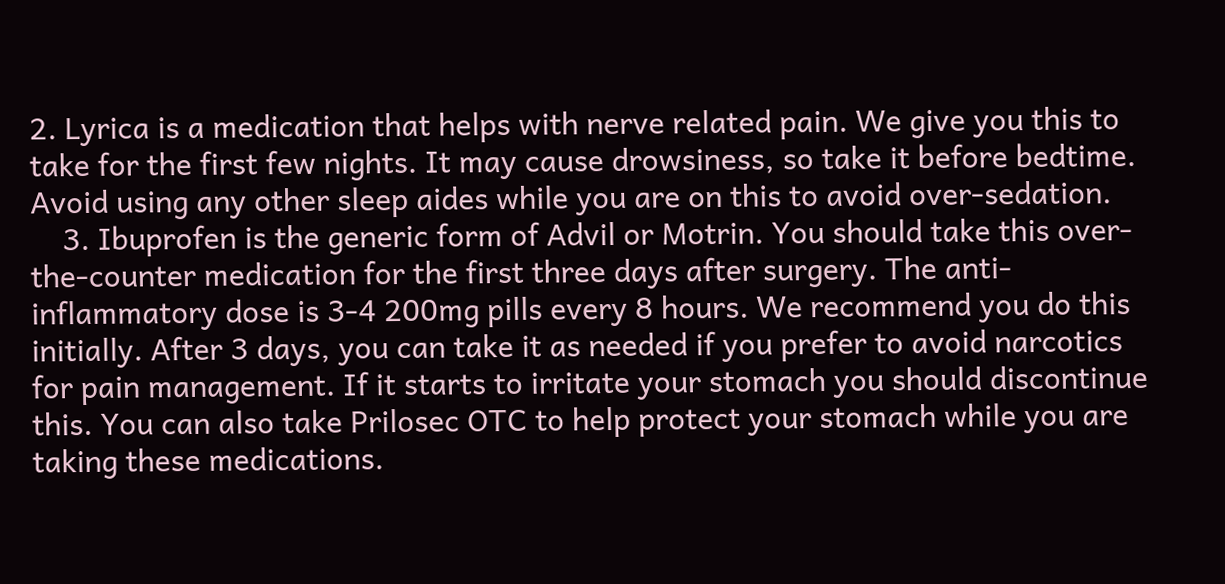2. Lyrica is a medication that helps with nerve related pain. We give you this to take for the first few nights. It may cause drowsiness, so take it before bedtime. Avoid using any other sleep aides while you are on this to avoid over-sedation.
    3. Ibuprofen is the generic form of Advil or Motrin. You should take this over-the-counter medication for the first three days after surgery. The anti-inflammatory dose is 3-4 200mg pills every 8 hours. We recommend you do this initially. After 3 days, you can take it as needed if you prefer to avoid narcotics for pain management. If it starts to irritate your stomach you should discontinue this. You can also take Prilosec OTC to help protect your stomach while you are taking these medications.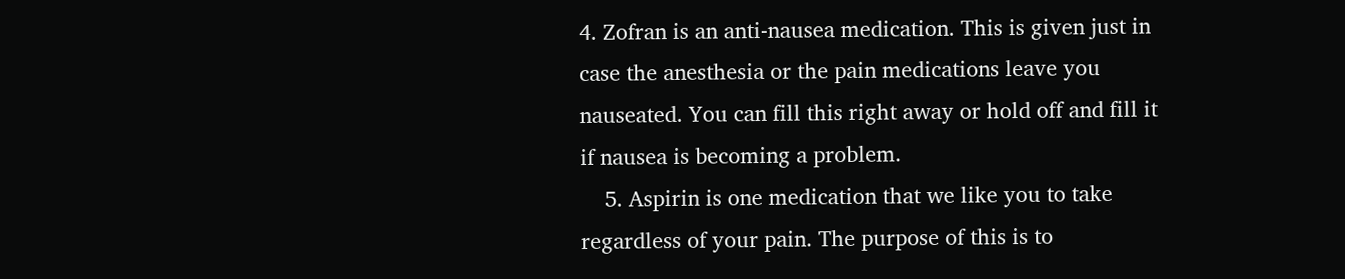4. Zofran is an anti-nausea medication. This is given just in case the anesthesia or the pain medications leave you nauseated. You can fill this right away or hold off and fill it if nausea is becoming a problem.
    5. Aspirin is one medication that we like you to take regardless of your pain. The purpose of this is to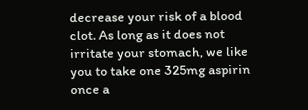decrease your risk of a blood clot. As long as it does not irritate your stomach, we like you to take one 325mg aspirin once a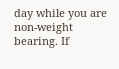day while you are non-weight bearing. If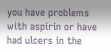you have problems with aspirin or have had ulcers in the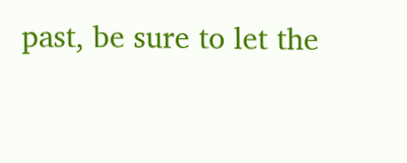past, be sure to let the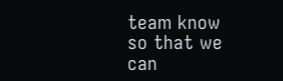team know so that we can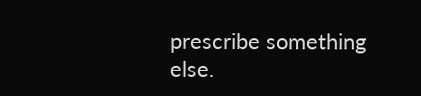prescribe something else.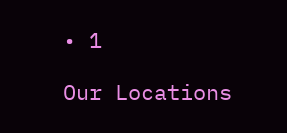• 1

Our Locations